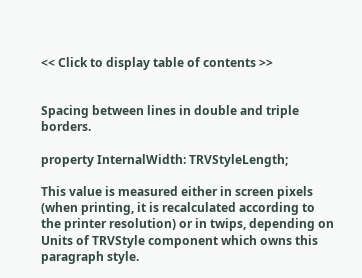<< Click to display table of contents >>


Spacing between lines in double and triple borders.

property InternalWidth: TRVStyleLength;

This value is measured either in screen pixels (when printing, it is recalculated according to the printer resolution) or in twips, depending on Units of TRVStyle component which owns this paragraph style.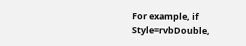For example, if Style=rvbDouble,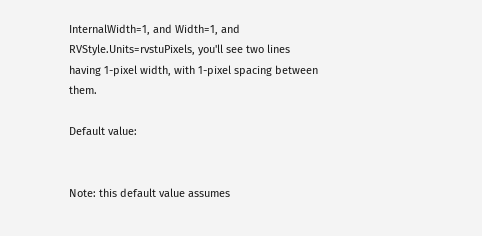InternalWidth=1, and Width=1, and RVStyle.Units=rvstuPixels, you'll see two lines having 1-pixel width, with 1-pixel spacing between them.

Default value:


Note: this default value assumes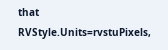that RVStyle.Units=rvstuPixels,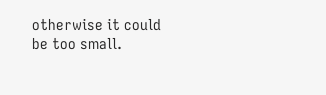otherwise it could be too small.